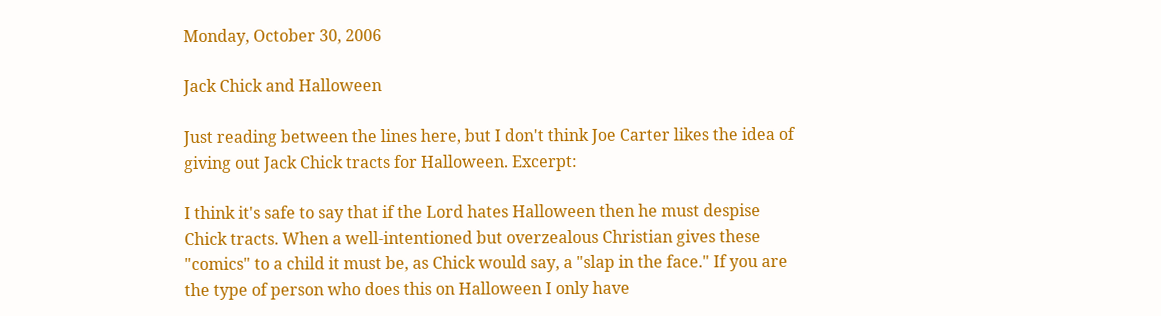Monday, October 30, 2006

Jack Chick and Halloween

Just reading between the lines here, but I don't think Joe Carter likes the idea of giving out Jack Chick tracts for Halloween. Excerpt:

I think it's safe to say that if the Lord hates Halloween then he must despise Chick tracts. When a well-intentioned but overzealous Christian gives these "comics" to a child it must be, as Chick would say, a "slap in the face." If you are the type of person who does this on Halloween I only have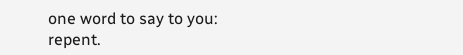one word to say to you: repent.